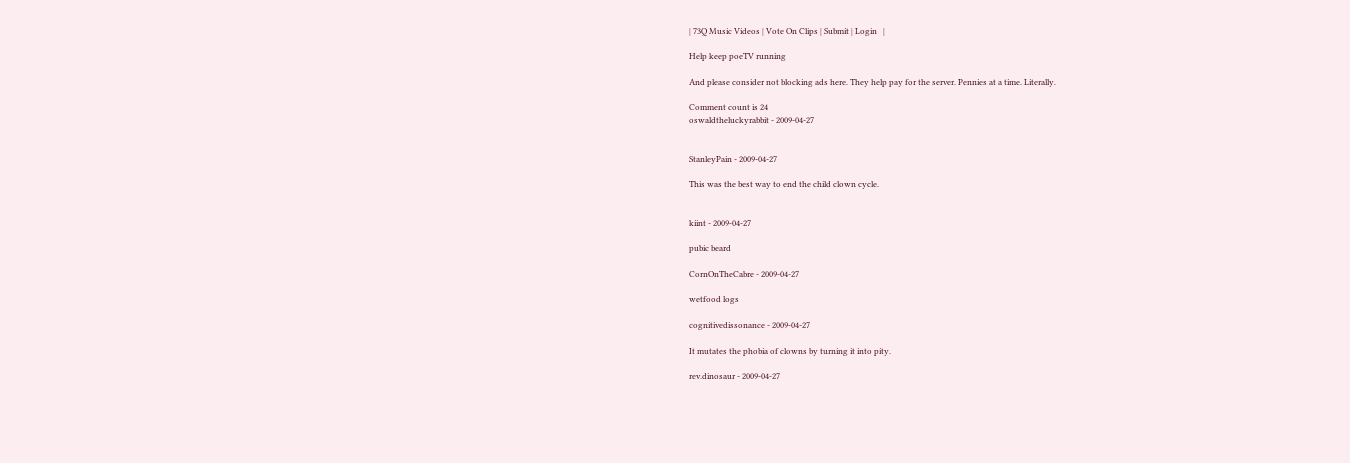| 73Q Music Videos | Vote On Clips | Submit | Login   |

Help keep poeTV running

And please consider not blocking ads here. They help pay for the server. Pennies at a time. Literally.

Comment count is 24
oswaldtheluckyrabbit - 2009-04-27


StanleyPain - 2009-04-27

This was the best way to end the child clown cycle.


kiint - 2009-04-27

pubic beard

CornOnTheCabre - 2009-04-27

wetfood logs

cognitivedissonance - 2009-04-27

It mutates the phobia of clowns by turning it into pity.

rev.dinosaur - 2009-04-27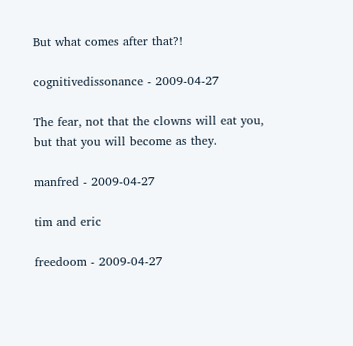But what comes after that?!

cognitivedissonance - 2009-04-27

The fear, not that the clowns will eat you, but that you will become as they.

manfred - 2009-04-27

tim and eric

freedoom - 2009-04-27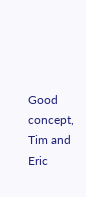Good concept, Tim and Eric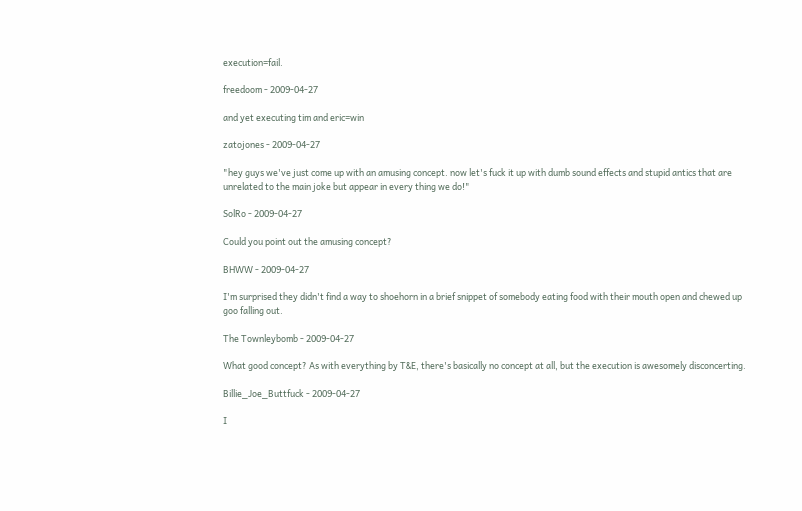execution=fail.

freedoom - 2009-04-27

and yet executing tim and eric=win

zatojones - 2009-04-27

"hey guys we've just come up with an amusing concept. now let's fuck it up with dumb sound effects and stupid antics that are unrelated to the main joke but appear in every thing we do!"

SolRo - 2009-04-27

Could you point out the amusing concept?

BHWW - 2009-04-27

I'm surprised they didn't find a way to shoehorn in a brief snippet of somebody eating food with their mouth open and chewed up goo falling out.

The Townleybomb - 2009-04-27

What good concept? As with everything by T&E, there's basically no concept at all, but the execution is awesomely disconcerting.

Billie_Joe_Buttfuck - 2009-04-27

I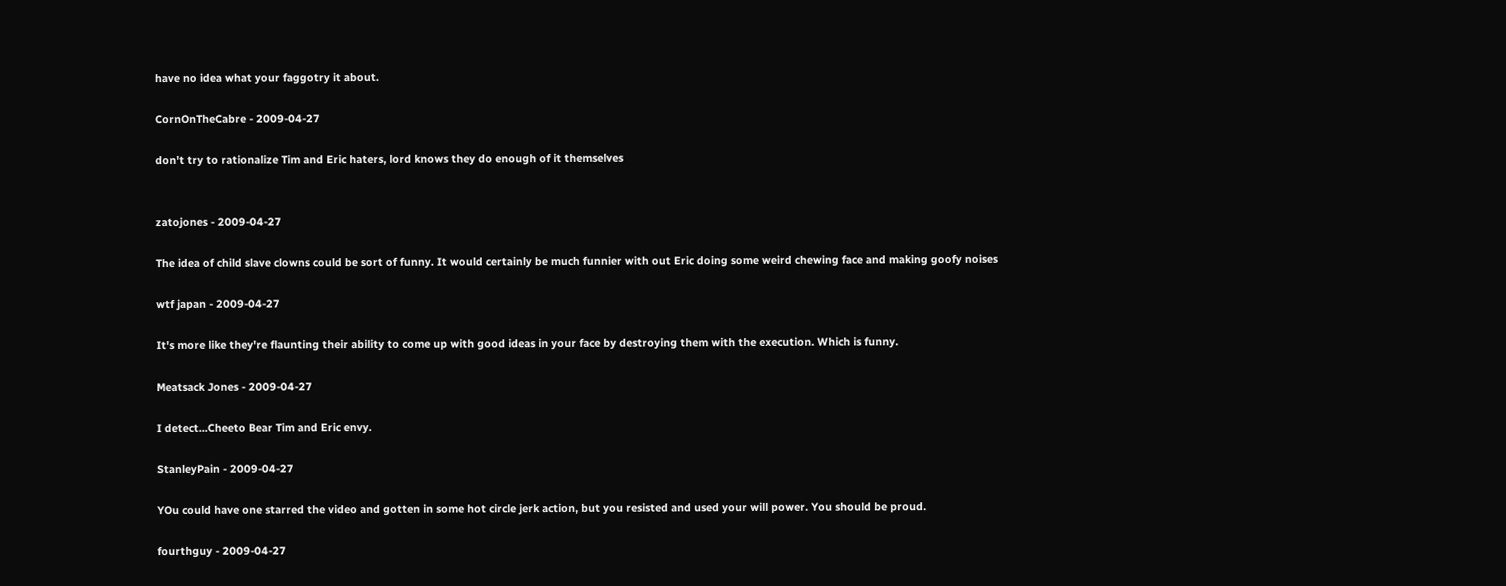have no idea what your faggotry it about.

CornOnTheCabre - 2009-04-27

don't try to rationalize Tim and Eric haters, lord knows they do enough of it themselves


zatojones - 2009-04-27

The idea of child slave clowns could be sort of funny. It would certainly be much funnier with out Eric doing some weird chewing face and making goofy noises

wtf japan - 2009-04-27

It's more like they're flaunting their ability to come up with good ideas in your face by destroying them with the execution. Which is funny.

Meatsack Jones - 2009-04-27

I detect...Cheeto Bear Tim and Eric envy.

StanleyPain - 2009-04-27

YOu could have one starred the video and gotten in some hot circle jerk action, but you resisted and used your will power. You should be proud.

fourthguy - 2009-04-27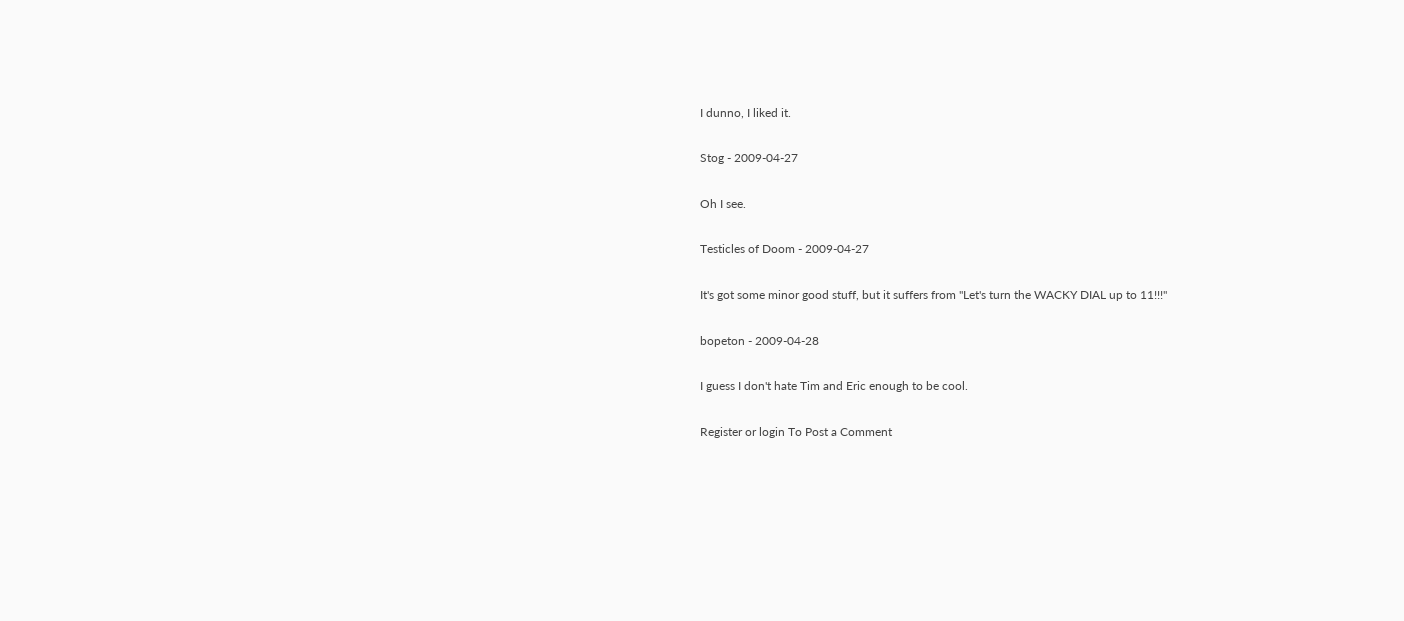I dunno, I liked it.

Stog - 2009-04-27

Oh I see.

Testicles of Doom - 2009-04-27

It's got some minor good stuff, but it suffers from "Let's turn the WACKY DIAL up to 11!!!"

bopeton - 2009-04-28

I guess I don't hate Tim and Eric enough to be cool.

Register or login To Post a Comment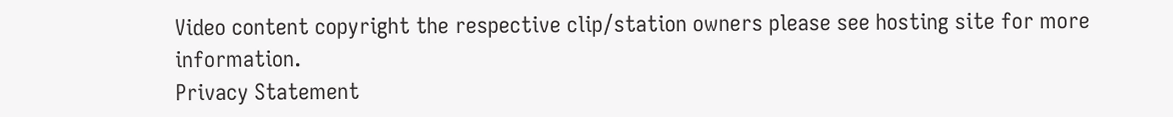Video content copyright the respective clip/station owners please see hosting site for more information.
Privacy Statement